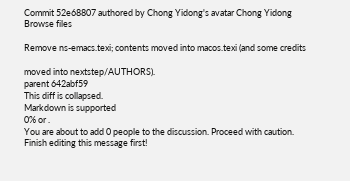Commit 52e68807 authored by Chong Yidong's avatar Chong Yidong
Browse files

Remove ns-emacs.texi; contents moved into macos.texi (and some credits

moved into nextstep/AUTHORS).
parent 642abf59
This diff is collapsed.
Markdown is supported
0% or .
You are about to add 0 people to the discussion. Proceed with caution.
Finish editing this message first!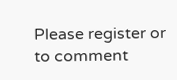Please register or to comment